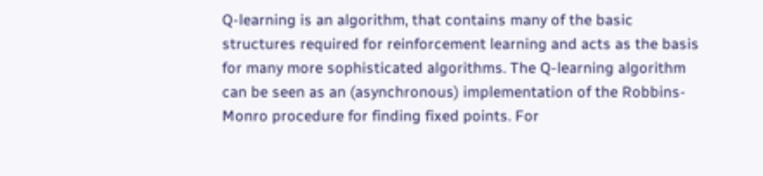Q-learning is an algorithm, that contains many of the basic structures required for reinforcement learning and acts as the basis for many more sophisticated algorithms. The Q-learning algorithm can be seen as an (asynchronous) implementation of the Robbins-Monro procedure for finding fixed points. For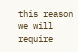this reason we will require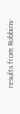results from Robbins-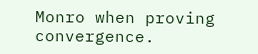Monro when proving convergence.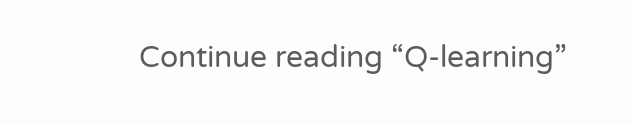Continue reading “Q-learning”